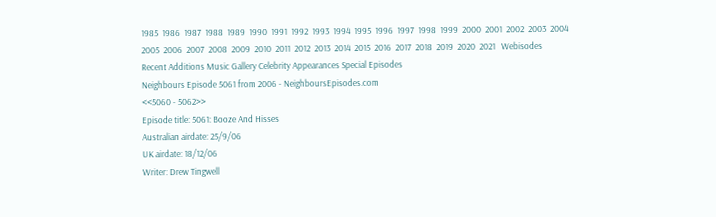1985  1986  1987  1988  1989  1990  1991  1992  1993  1994  1995  1996  1997  1998  1999  2000  2001  2002  2003  2004
2005  2006  2007  2008  2009  2010  2011  2012  2013  2014  2015  2016  2017  2018  2019  2020  2021   Webisodes
Recent Additions Music Gallery Celebrity Appearances Special Episodes
Neighbours Episode 5061 from 2006 - NeighboursEpisodes.com
<<5060 - 5062>>
Episode title: 5061: Booze And Hisses
Australian airdate: 25/9/06
UK airdate: 18/12/06
Writer: Drew Tingwell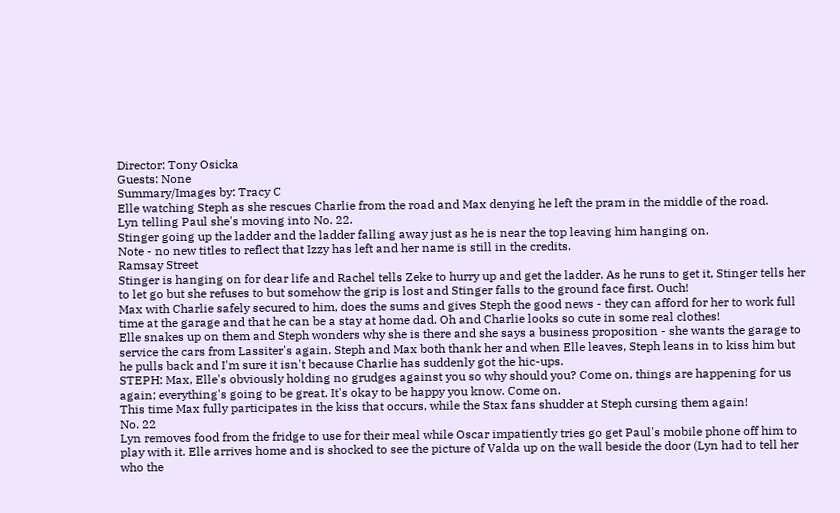Director: Tony Osicka
Guests: None
Summary/Images by: Tracy C
Elle watching Steph as she rescues Charlie from the road and Max denying he left the pram in the middle of the road.
Lyn telling Paul she's moving into No. 22.
Stinger going up the ladder and the ladder falling away just as he is near the top leaving him hanging on.
Note - no new titles to reflect that Izzy has left and her name is still in the credits.
Ramsay Street
Stinger is hanging on for dear life and Rachel tells Zeke to hurry up and get the ladder. As he runs to get it, Stinger tells her to let go but she refuses to but somehow the grip is lost and Stinger falls to the ground face first. Ouch!
Max with Charlie safely secured to him, does the sums and gives Steph the good news - they can afford for her to work full time at the garage and that he can be a stay at home dad. Oh and Charlie looks so cute in some real clothes!
Elle snakes up on them and Steph wonders why she is there and she says a business proposition - she wants the garage to service the cars from Lassiter's again. Steph and Max both thank her and when Elle leaves, Steph leans in to kiss him but he pulls back and I'm sure it isn't because Charlie has suddenly got the hic-ups.
STEPH: Max, Elle's obviously holding no grudges against you so why should you? Come on, things are happening for us again; everything's going to be great. It's okay to be happy you know. Come on.
This time Max fully participates in the kiss that occurs, while the Stax fans shudder at Steph cursing them again!
No. 22
Lyn removes food from the fridge to use for their meal while Oscar impatiently tries go get Paul's mobile phone off him to play with it. Elle arrives home and is shocked to see the picture of Valda up on the wall beside the door (Lyn had to tell her who the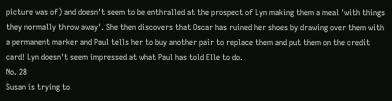picture was of) and doesn't seem to be enthralled at the prospect of Lyn making them a meal 'with things they normally throw away'. She then discovers that Oscar has ruined her shoes by drawing over them with a permanent marker and Paul tells her to buy another pair to replace them and put them on the credit card! Lyn doesn't seem impressed at what Paul has told Elle to do.
No. 28
Susan is trying to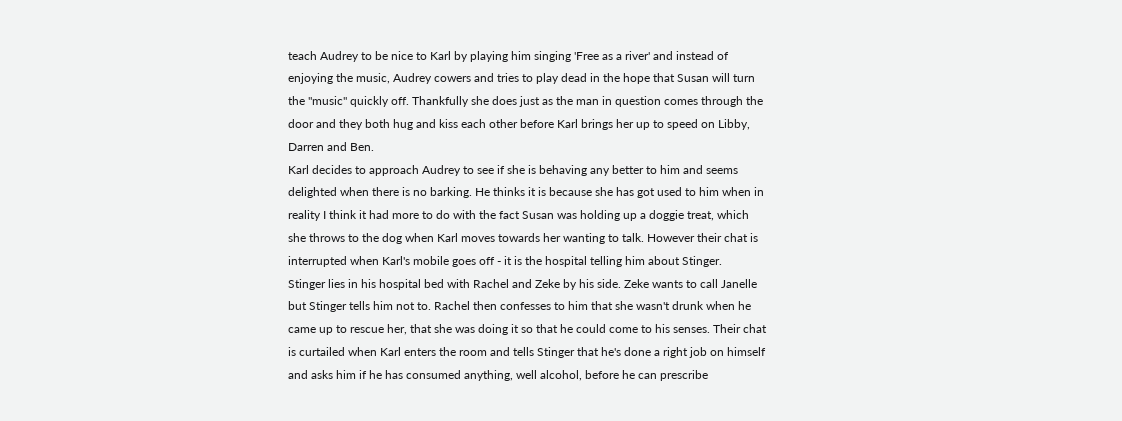teach Audrey to be nice to Karl by playing him singing 'Free as a river' and instead of enjoying the music, Audrey cowers and tries to play dead in the hope that Susan will turn the "music" quickly off. Thankfully she does just as the man in question comes through the door and they both hug and kiss each other before Karl brings her up to speed on Libby, Darren and Ben.
Karl decides to approach Audrey to see if she is behaving any better to him and seems delighted when there is no barking. He thinks it is because she has got used to him when in reality I think it had more to do with the fact Susan was holding up a doggie treat, which she throws to the dog when Karl moves towards her wanting to talk. However their chat is interrupted when Karl's mobile goes off - it is the hospital telling him about Stinger.
Stinger lies in his hospital bed with Rachel and Zeke by his side. Zeke wants to call Janelle but Stinger tells him not to. Rachel then confesses to him that she wasn't drunk when he came up to rescue her, that she was doing it so that he could come to his senses. Their chat is curtailed when Karl enters the room and tells Stinger that he's done a right job on himself and asks him if he has consumed anything, well alcohol, before he can prescribe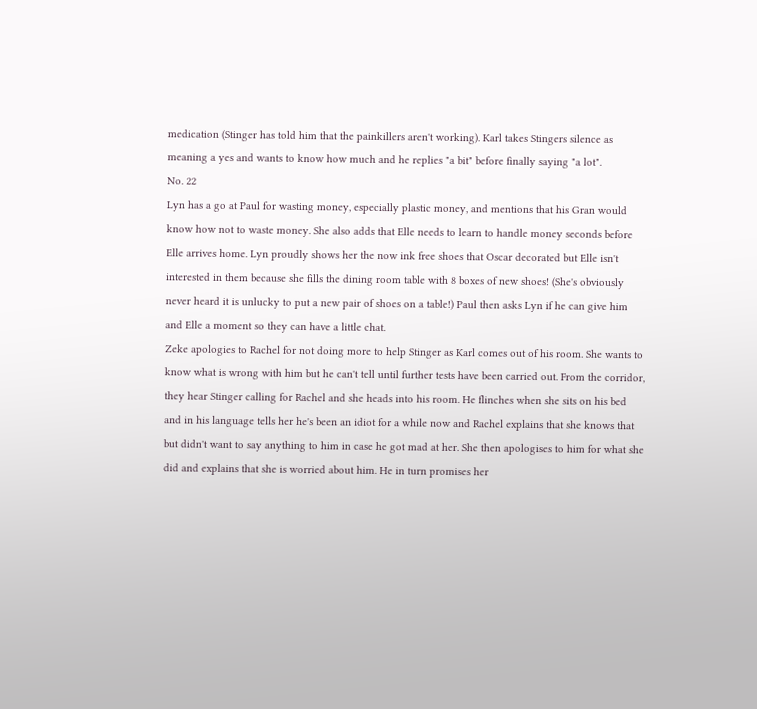medication (Stinger has told him that the painkillers aren't working). Karl takes Stingers silence as meaning a yes and wants to know how much and he replies "a bit" before finally saying "a lot".
No. 22
Lyn has a go at Paul for wasting money, especially plastic money, and mentions that his Gran would know how not to waste money. She also adds that Elle needs to learn to handle money seconds before Elle arrives home. Lyn proudly shows her the now ink free shoes that Oscar decorated but Elle isn't interested in them because she fills the dining room table with 8 boxes of new shoes! (She's obviously never heard it is unlucky to put a new pair of shoes on a table!) Paul then asks Lyn if he can give him and Elle a moment so they can have a little chat.
Zeke apologies to Rachel for not doing more to help Stinger as Karl comes out of his room. She wants to know what is wrong with him but he can't tell until further tests have been carried out. From the corridor, they hear Stinger calling for Rachel and she heads into his room. He flinches when she sits on his bed and in his language tells her he's been an idiot for a while now and Rachel explains that she knows that but didn't want to say anything to him in case he got mad at her. She then apologises to him for what she did and explains that she is worried about him. He in turn promises her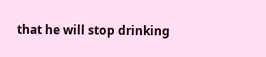that he will stop drinking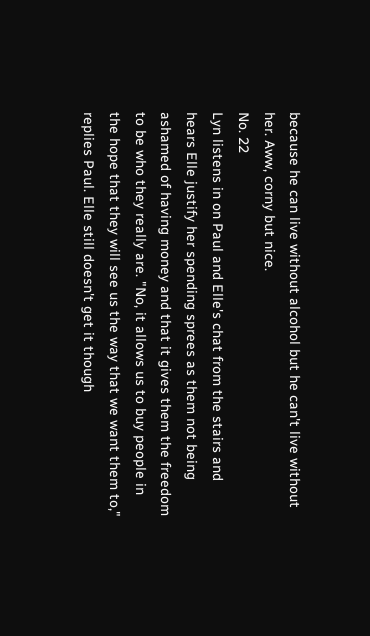because he can live without alcohol but he can't live without her. Aww, corny but nice.
No. 22
Lyn listens in on Paul and Elle's chat from the stairs and hears Elle justify her spending sprees as them not being ashamed of having money and that it gives them the freedom to be who they really are. "No, it allows us to buy people in the hope that they will see us the way that we want them to," replies Paul. Elle still doesn't get it though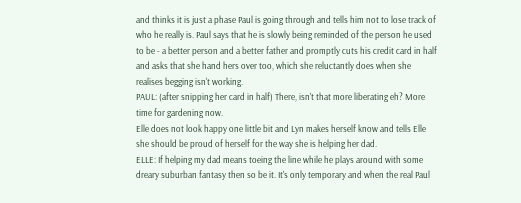and thinks it is just a phase Paul is going through and tells him not to lose track of who he really is. Paul says that he is slowly being reminded of the person he used to be - a better person and a better father and promptly cuts his credit card in half and asks that she hand hers over too, which she reluctantly does when she realises begging isn't working.
PAUL: (after snipping her card in half) There, isn't that more liberating eh? More time for gardening now.
Elle does not look happy one little bit and Lyn makes herself know and tells Elle she should be proud of herself for the way she is helping her dad.
ELLE: If helping my dad means toeing the line while he plays around with some dreary suburban fantasy then so be it. It's only temporary and when the real Paul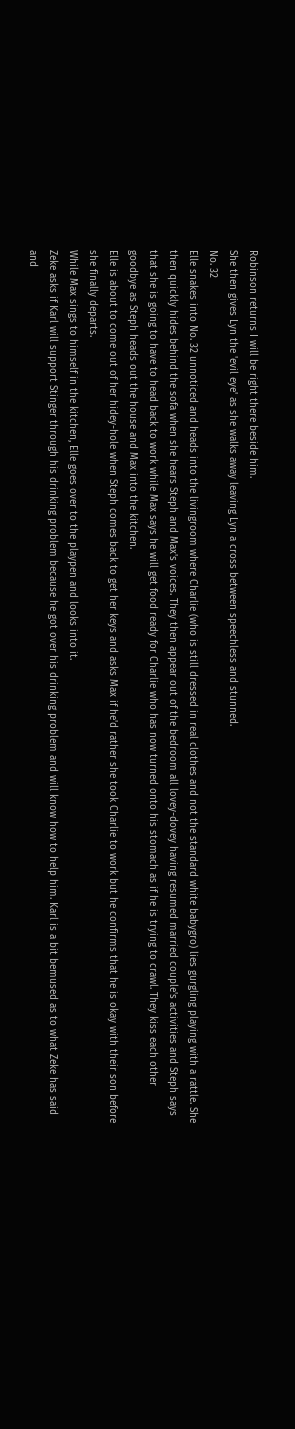Robinson returns I will be right there beside him.
She then gives Lyn the 'evil eye' as she walks away leaving Lyn a cross between speechless and stunned.
No. 32
Elle snakes into No. 32 unnoticed and heads into the livingroom where Charlie (who is still dressed in real clothes and not the standard white babygro) lies gurgling playing with a rattle. She then quickly hides behind the sofa when she hears Steph and Max's voices. They then appear out of the bedroom all lovey-dovey having resumed married couple's activities and Steph says that she is going to have to head back to work while Max says he will get food ready for Charlie who has now turned onto his stomach as if he is trying to crawl. They kiss each other goodbye as Steph heads out the house and Max into the kitchen.
Elle is about to come out of her hidey-hole when Steph comes back to get her keys and asks Max if he'd rather she took Charlie to work but he confirms that he is okay with their son before she finally departs.
While Max sings to himself in the kitchen, Elle goes over to the playpen and looks into it.
Zeke asks if Karl will support Stinger through his drinking problem because he got over his drinking problem and will know how to help him. Karl is a bit bemused as to what Zeke has said and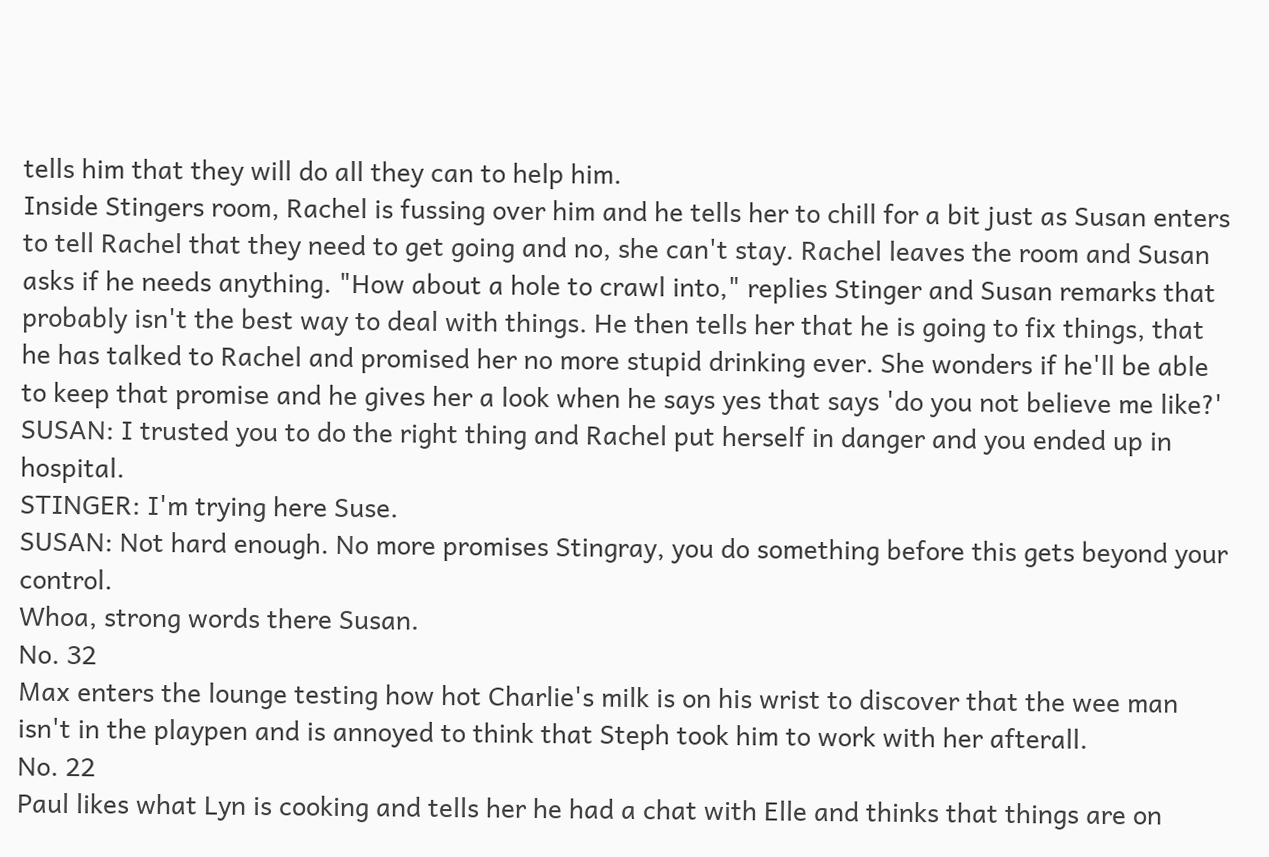tells him that they will do all they can to help him.
Inside Stingers room, Rachel is fussing over him and he tells her to chill for a bit just as Susan enters to tell Rachel that they need to get going and no, she can't stay. Rachel leaves the room and Susan asks if he needs anything. "How about a hole to crawl into," replies Stinger and Susan remarks that probably isn't the best way to deal with things. He then tells her that he is going to fix things, that he has talked to Rachel and promised her no more stupid drinking ever. She wonders if he'll be able to keep that promise and he gives her a look when he says yes that says 'do you not believe me like?'
SUSAN: I trusted you to do the right thing and Rachel put herself in danger and you ended up in hospital.
STINGER: I'm trying here Suse.
SUSAN: Not hard enough. No more promises Stingray, you do something before this gets beyond your control.
Whoa, strong words there Susan.
No. 32
Max enters the lounge testing how hot Charlie's milk is on his wrist to discover that the wee man isn't in the playpen and is annoyed to think that Steph took him to work with her afterall.
No. 22
Paul likes what Lyn is cooking and tells her he had a chat with Elle and thinks that things are on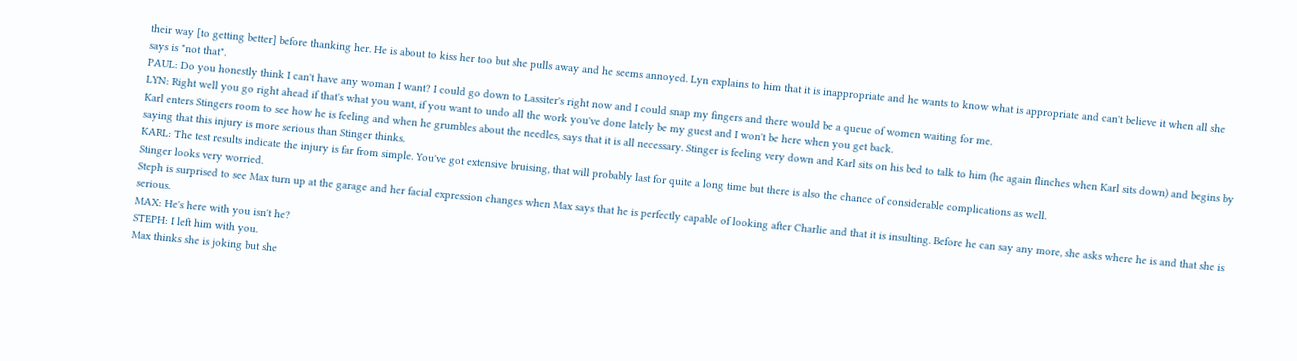their way [to getting better] before thanking her. He is about to kiss her too but she pulls away and he seems annoyed. Lyn explains to him that it is inappropriate and he wants to know what is appropriate and can't believe it when all she says is "not that".
PAUL: Do you honestly think I can't have any woman I want? I could go down to Lassiter's right now and I could snap my fingers and there would be a queue of women waiting for me.
LYN: Right well you go right ahead if that's what you want, if you want to undo all the work you've done lately be my guest and I won't be here when you get back.
Karl enters Stingers room to see how he is feeling and when he grumbles about the needles, says that it is all necessary. Stinger is feeling very down and Karl sits on his bed to talk to him (he again flinches when Karl sits down) and begins by saying that this injury is more serious than Stinger thinks.
KARL: The test results indicate the injury is far from simple. You've got extensive bruising, that will probably last for quite a long time but there is also the chance of considerable complications as well.
Stinger looks very worried.
Steph is surprised to see Max turn up at the garage and her facial expression changes when Max says that he is perfectly capable of looking after Charlie and that it is insulting. Before he can say any more, she asks where he is and that she is serious.
MAX: He's here with you isn't he?
STEPH: I left him with you.
Max thinks she is joking but she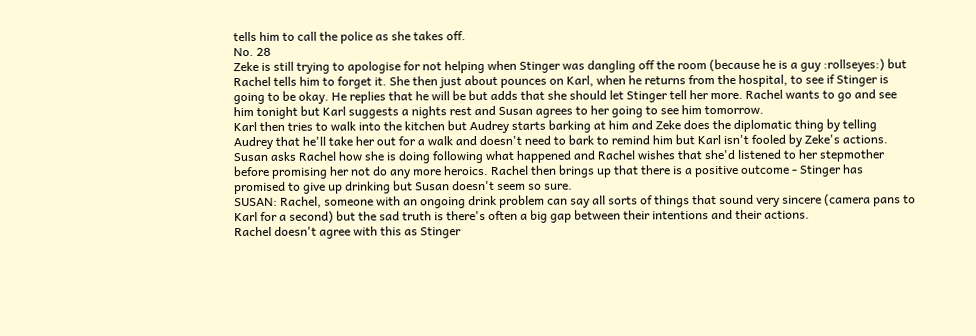tells him to call the police as she takes off.
No. 28
Zeke is still trying to apologise for not helping when Stinger was dangling off the room (because he is a guy :rollseyes:) but Rachel tells him to forget it. She then just about pounces on Karl, when he returns from the hospital, to see if Stinger is going to be okay. He replies that he will be but adds that she should let Stinger tell her more. Rachel wants to go and see him tonight but Karl suggests a nights rest and Susan agrees to her going to see him tomorrow.
Karl then tries to walk into the kitchen but Audrey starts barking at him and Zeke does the diplomatic thing by telling Audrey that he'll take her out for a walk and doesn't need to bark to remind him but Karl isn't fooled by Zeke's actions.
Susan asks Rachel how she is doing following what happened and Rachel wishes that she'd listened to her stepmother before promising her not do any more heroics. Rachel then brings up that there is a positive outcome - Stinger has promised to give up drinking but Susan doesn't seem so sure.
SUSAN: Rachel, someone with an ongoing drink problem can say all sorts of things that sound very sincere (camera pans to Karl for a second) but the sad truth is there's often a big gap between their intentions and their actions.
Rachel doesn't agree with this as Stinger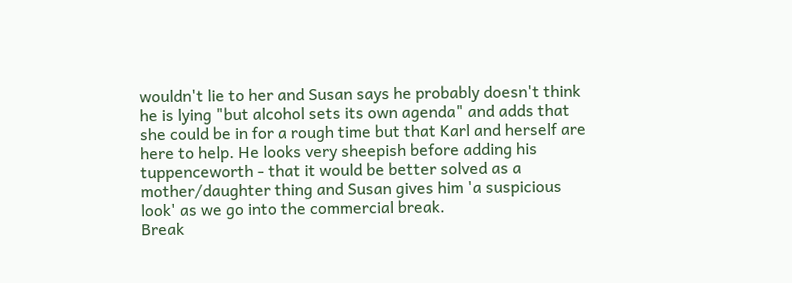wouldn't lie to her and Susan says he probably doesn't think he is lying "but alcohol sets its own agenda" and adds that she could be in for a rough time but that Karl and herself are here to help. He looks very sheepish before adding his tuppenceworth - that it would be better solved as a mother/daughter thing and Susan gives him 'a suspicious look' as we go into the commercial break.
Break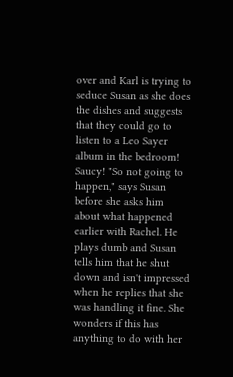over and Karl is trying to seduce Susan as she does the dishes and suggests that they could go to listen to a Leo Sayer album in the bedroom! Saucy! "So not going to happen," says Susan before she asks him about what happened earlier with Rachel. He plays dumb and Susan tells him that he shut down and isn't impressed when he replies that she was handling it fine. She wonders if this has anything to do with her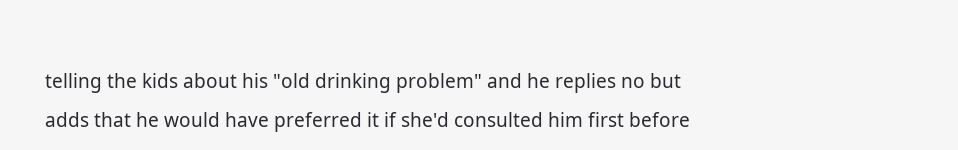telling the kids about his "old drinking problem" and he replies no but adds that he would have preferred it if she'd consulted him first before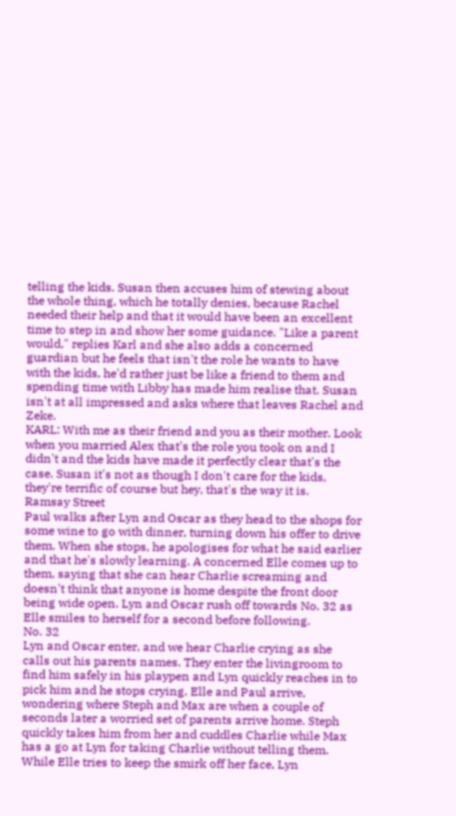telling the kids. Susan then accuses him of stewing about the whole thing, which he totally denies, because Rachel needed their help and that it would have been an excellent time to step in and show her some guidance. "Like a parent would," replies Karl and she also adds a concerned guardian but he feels that isn't the role he wants to have with the kids, he'd rather just be like a friend to them and spending time with Libby has made him realise that. Susan isn't at all impressed and asks where that leaves Rachel and Zeke.
KARL: With me as their friend and you as their mother. Look when you married Alex that's the role you took on and I didn't and the kids have made it perfectly clear that's the case. Susan it's not as though I don't care for the kids, they're terrific of course but hey, that's the way it is.
Ramsay Street
Paul walks after Lyn and Oscar as they head to the shops for some wine to go with dinner, turning down his offer to drive them. When she stops, he apologises for what he said earlier and that he's slowly learning. A concerned Elle comes up to them, saying that she can hear Charlie screaming and doesn't think that anyone is home despite the front door being wide open. Lyn and Oscar rush off towards No. 32 as Elle smiles to herself for a second before following.
No. 32
Lyn and Oscar enter, and we hear Charlie crying as she calls out his parents names. They enter the livingroom to find him safely in his playpen and Lyn quickly reaches in to pick him and he stops crying. Elle and Paul arrive, wondering where Steph and Max are when a couple of seconds later a worried set of parents arrive home. Steph quickly takes him from her and cuddles Charlie while Max has a go at Lyn for taking Charlie without telling them. While Elle tries to keep the smirk off her face, Lyn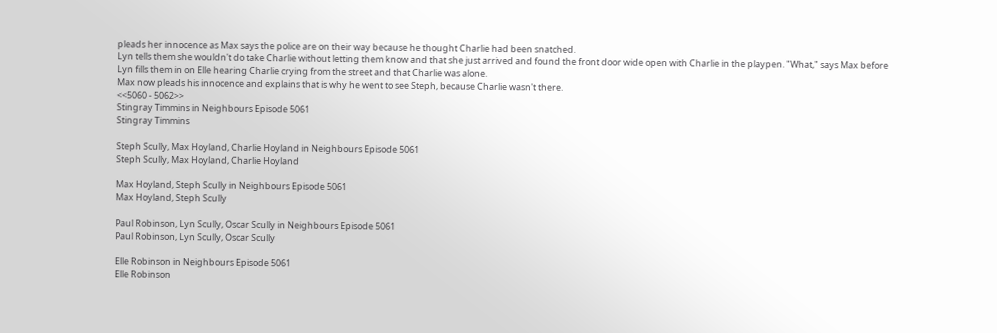pleads her innocence as Max says the police are on their way because he thought Charlie had been snatched.
Lyn tells them she wouldn't do take Charlie without letting them know and that she just arrived and found the front door wide open with Charlie in the playpen. "What," says Max before Lyn fills them in on Elle hearing Charlie crying from the street and that Charlie was alone.
Max now pleads his innocence and explains that is why he went to see Steph, because Charlie wasn't there.
<<5060 - 5062>>
Stingray Timmins in Neighbours Episode 5061
Stingray Timmins

Steph Scully, Max Hoyland, Charlie Hoyland in Neighbours Episode 5061
Steph Scully, Max Hoyland, Charlie Hoyland

Max Hoyland, Steph Scully in Neighbours Episode 5061
Max Hoyland, Steph Scully

Paul Robinson, Lyn Scully, Oscar Scully in Neighbours Episode 5061
Paul Robinson, Lyn Scully, Oscar Scully

Elle Robinson in Neighbours Episode 5061
Elle Robinson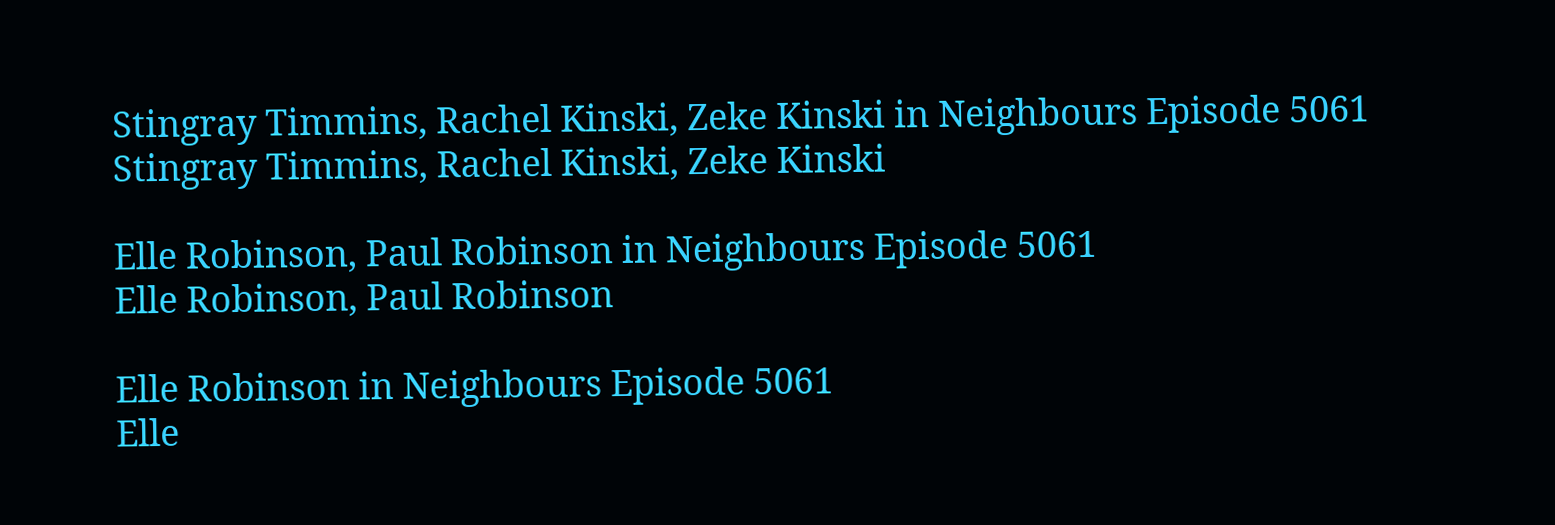Stingray Timmins, Rachel Kinski, Zeke Kinski in Neighbours Episode 5061
Stingray Timmins, Rachel Kinski, Zeke Kinski

Elle Robinson, Paul Robinson in Neighbours Episode 5061
Elle Robinson, Paul Robinson

Elle Robinson in Neighbours Episode 5061
Elle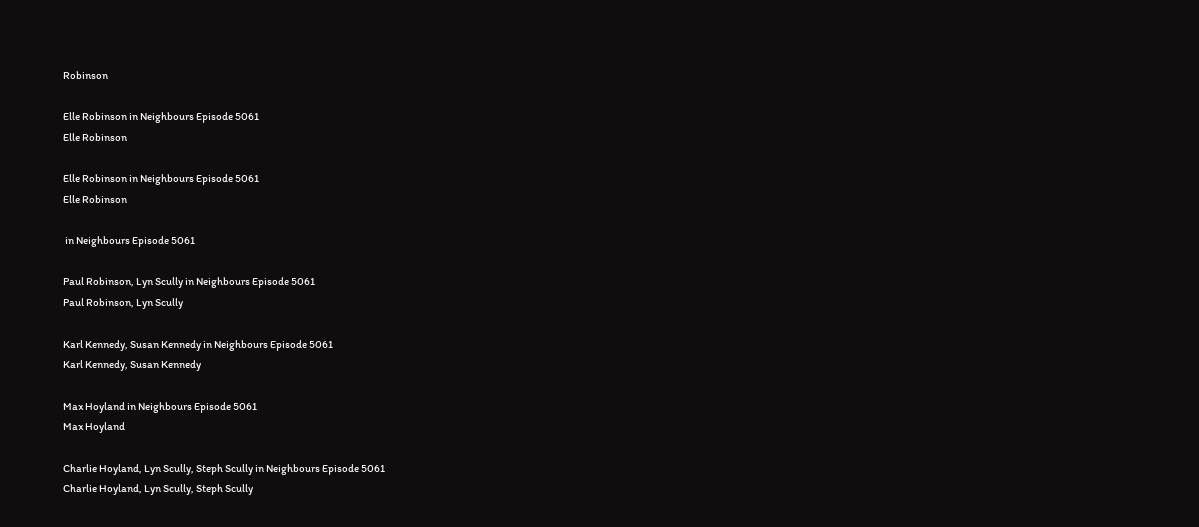Robinson

Elle Robinson in Neighbours Episode 5061
Elle Robinson

Elle Robinson in Neighbours Episode 5061
Elle Robinson

 in Neighbours Episode 5061

Paul Robinson, Lyn Scully in Neighbours Episode 5061
Paul Robinson, Lyn Scully

Karl Kennedy, Susan Kennedy in Neighbours Episode 5061
Karl Kennedy, Susan Kennedy

Max Hoyland in Neighbours Episode 5061
Max Hoyland

Charlie Hoyland, Lyn Scully, Steph Scully in Neighbours Episode 5061
Charlie Hoyland, Lyn Scully, Steph Scully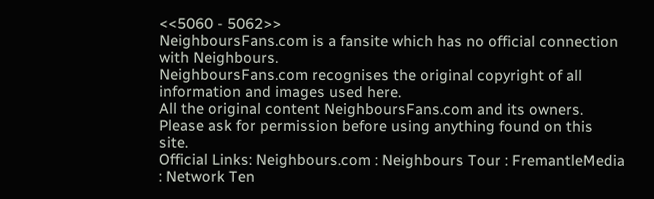<<5060 - 5062>>
NeighboursFans.com is a fansite which has no official connection with Neighbours.
NeighboursFans.com recognises the original copyright of all information and images used here.
All the original content NeighboursFans.com and its owners.
Please ask for permission before using anything found on this site.
Official Links: Neighbours.com : Neighbours Tour : FremantleMedia : Network Ten